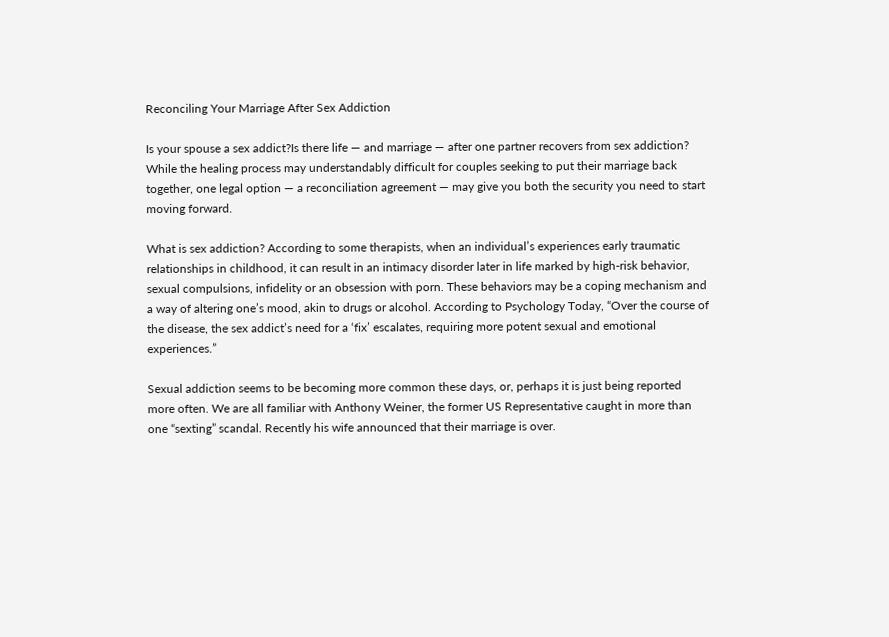Reconciling Your Marriage After Sex Addiction

Is your spouse a sex addict?Is there life — and marriage — after one partner recovers from sex addiction? While the healing process may understandably difficult for couples seeking to put their marriage back together, one legal option — a reconciliation agreement — may give you both the security you need to start moving forward.

What is sex addiction? According to some therapists, when an individual’s experiences early traumatic relationships in childhood, it can result in an intimacy disorder later in life marked by high-risk behavior, sexual compulsions, infidelity or an obsession with porn. These behaviors may be a coping mechanism and a way of altering one’s mood, akin to drugs or alcohol. According to Psychology Today, “Over the course of the disease, the sex addict’s need for a ‘fix’ escalates, requiring more potent sexual and emotional experiences.”

Sexual addiction seems to be becoming more common these days, or, perhaps it is just being reported more often. We are all familiar with Anthony Weiner, the former US Representative caught in more than one “sexting” scandal. Recently his wife announced that their marriage is over.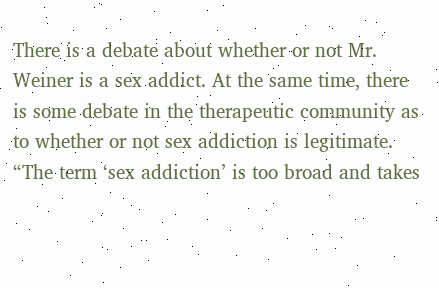There is a debate about whether or not Mr. Weiner is a sex addict. At the same time, there is some debate in the therapeutic community as to whether or not sex addiction is legitimate. “The term ‘sex addiction’ is too broad and takes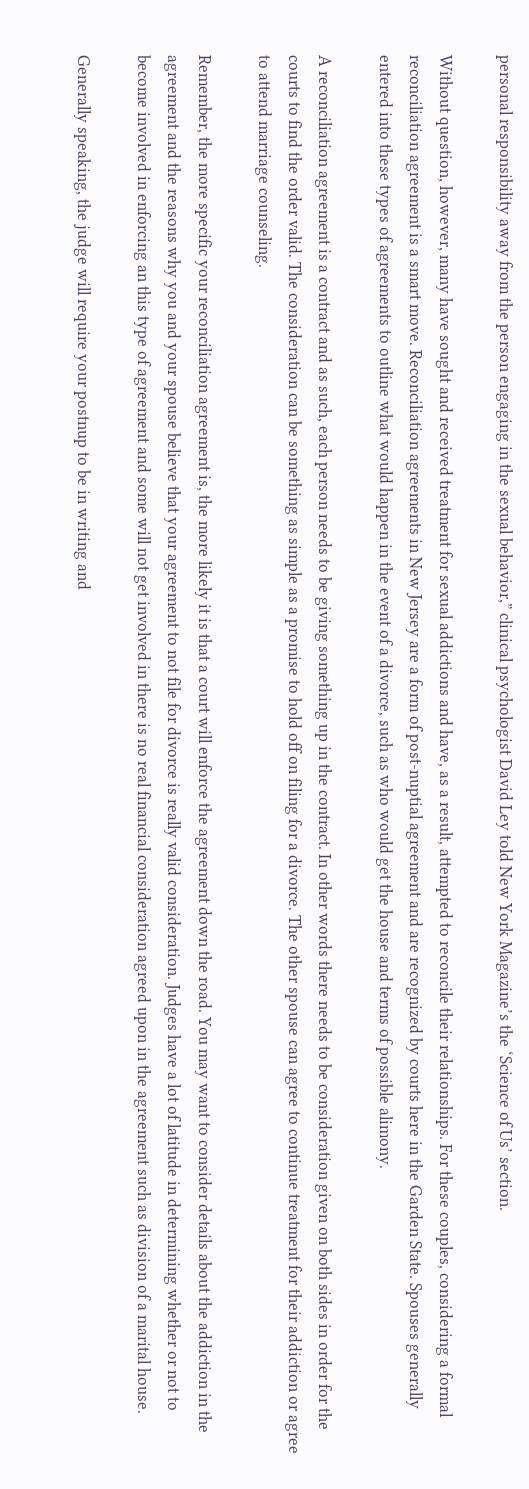personal responsibility away from the person engaging in the sexual behavior,” clinical psychologist David Ley told New York Magazine’s the ‘Science of Us’ section.

Without question, however, many have sought and received treatment for sexual addictions and have, as a result, attempted to reconcile their relationships. For these couples, considering a formal reconciliation agreement is a smart move. Reconciliation agreements in New Jersey are a form of post-nuptial agreement and are recognized by courts here in the Garden State. Spouses generally entered into these types of agreements to outline what would happen in the event of a divorce, such as who would get the house and terms of possible alimony.

A reconciliation agreement is a contract and as such, each person needs to be giving something up in the contract. In other words there needs to be consideration given on both sides in order for the courts to find the order valid. The consideration can be something as simple as a promise to hold off on filing for a divorce. The other spouse can agree to continue treatment for their addiction or agree to attend marriage counseling.

Remember, the more specific your reconciliation agreement is, the more likely it is that a court will enforce the agreement down the road. You may want to consider details about the addiction in the agreement and the reasons why you and your spouse believe that your agreement to not file for divorce is really valid consideration. Judges have a lot of latitude in determining whether or not to become involved in enforcing an this type of agreement and some will not get involved in there is no real financial consideration agreed upon in the agreement such as division of a marital house.

Generally speaking, the judge will require your postnup to be in writing and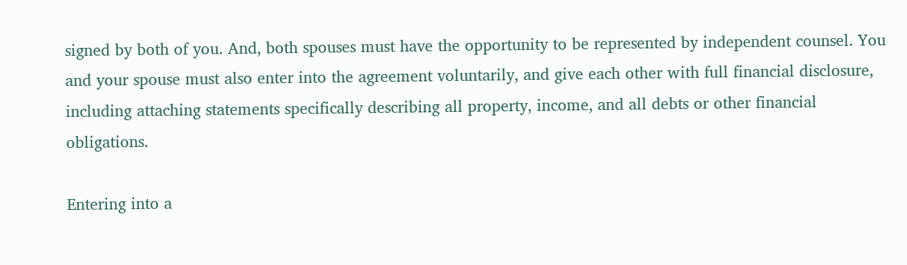signed by both of you. And, both spouses must have the opportunity to be represented by independent counsel. You and your spouse must also enter into the agreement voluntarily, and give each other with full financial disclosure, including attaching statements specifically describing all property, income, and all debts or other financial obligations.

Entering into a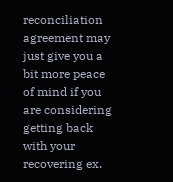reconciliation agreement may just give you a bit more peace of mind if you are considering getting back with your recovering ex.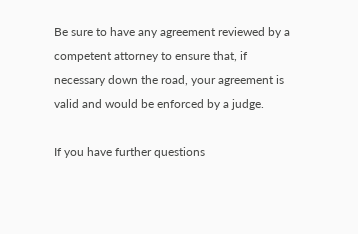Be sure to have any agreement reviewed by a competent attorney to ensure that, if necessary down the road, your agreement is valid and would be enforced by a judge.

If you have further questions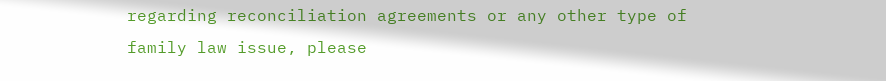regarding reconciliation agreements or any other type of family law issue, please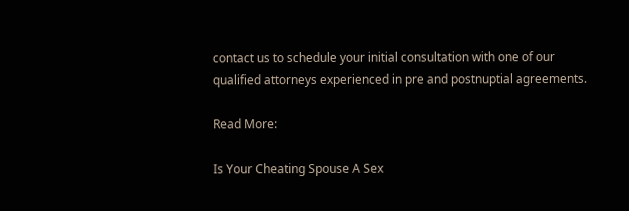contact us to schedule your initial consultation with one of our qualified attorneys experienced in pre and postnuptial agreements.

Read More:

Is Your Cheating Spouse A Sex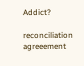Addict?

reconciliation agreeement